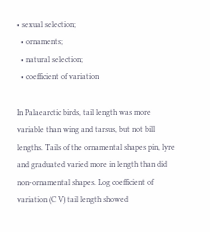• sexual selection;
  • ornaments;
  • natural selection;
  • coefficient of variation

In Palaearctic birds, tail length was more variable than wing and tarsus, but not bill lengths. Tails of the ornamental shapes pin, lyre and graduated varied more in length than did non-ornamental shapes. Log coefficient of variation (C V) tail length showed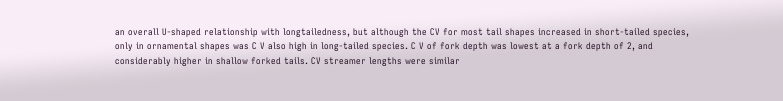an overall U-shaped relationship with longtailedness, but although the CV for most tail shapes increased in short-tailed species, only in ornamental shapes was C V also high in long-tailed species. C V of fork depth was lowest at a fork depth of 2, and considerably higher in shallow forked tails. CV streamer lengths were similar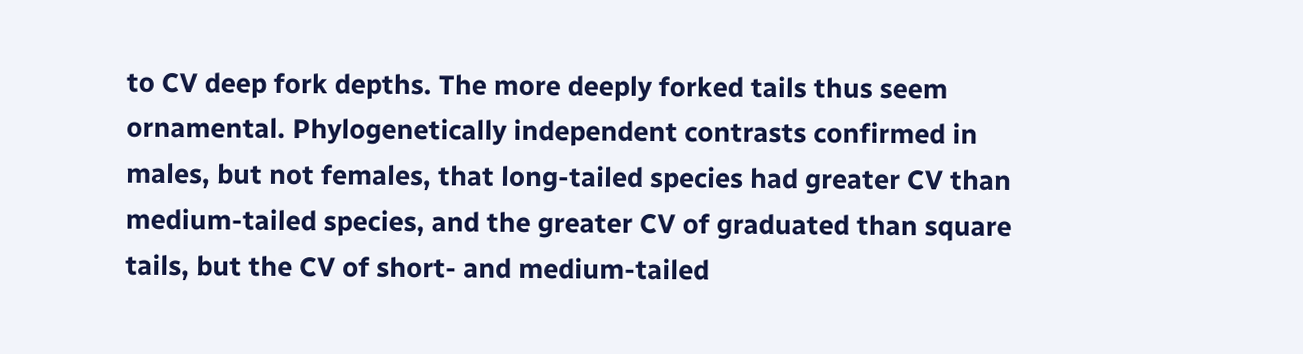to CV deep fork depths. The more deeply forked tails thus seem ornamental. Phylogenetically independent contrasts confirmed in males, but not females, that long-tailed species had greater CV than medium-tailed species, and the greater CV of graduated than square tails, but the CV of short- and medium-tailed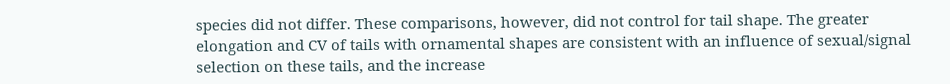species did not differ. These comparisons, however, did not control for tail shape. The greater elongation and CV of tails with ornamental shapes are consistent with an influence of sexual/signal selection on these tails, and the increase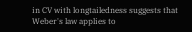in CV with longtailedness suggests that Weber's law applies to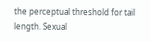the perceptual threshold for tail length. Sexual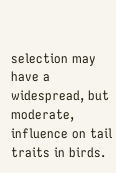selection may have a widespread, but moderate, influence on tail traits in birds.